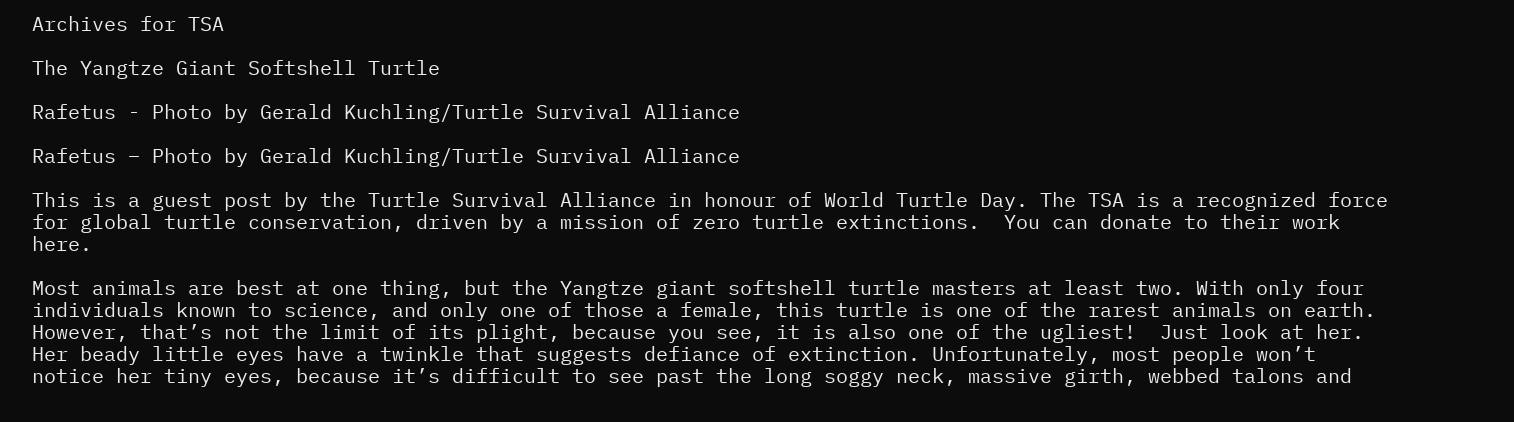Archives for TSA

The Yangtze Giant Softshell Turtle

Rafetus - Photo by Gerald Kuchling/Turtle Survival Alliance

Rafetus – Photo by Gerald Kuchling/Turtle Survival Alliance

This is a guest post by the Turtle Survival Alliance in honour of World Turtle Day. The TSA is a recognized force for global turtle conservation, driven by a mission of zero turtle extinctions.  You can donate to their work here.

Most animals are best at one thing, but the Yangtze giant softshell turtle masters at least two. With only four individuals known to science, and only one of those a female, this turtle is one of the rarest animals on earth. However, that’s not the limit of its plight, because you see, it is also one of the ugliest!  Just look at her. Her beady little eyes have a twinkle that suggests defiance of extinction. Unfortunately, most people won’t notice her tiny eyes, because it’s difficult to see past the long soggy neck, massive girth, webbed talons and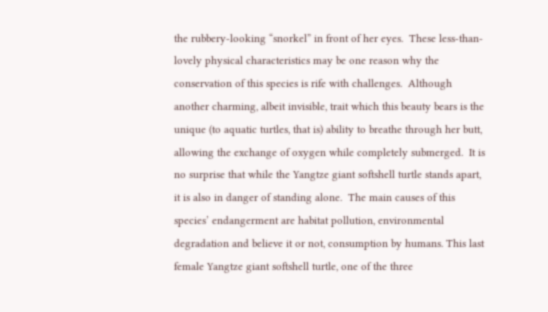the rubbery-looking “snorkel” in front of her eyes.  These less-than-lovely physical characteristics may be one reason why the conservation of this species is rife with challenges.  Although another charming, albeit invisible, trait which this beauty bears is the unique (to aquatic turtles, that is) ability to breathe through her butt, allowing the exchange of oxygen while completely submerged.  It is no surprise that while the Yangtze giant softshell turtle stands apart, it is also in danger of standing alone.  The main causes of this species’ endangerment are habitat pollution, environmental degradation and believe it or not, consumption by humans. This last female Yangtze giant softshell turtle, one of the three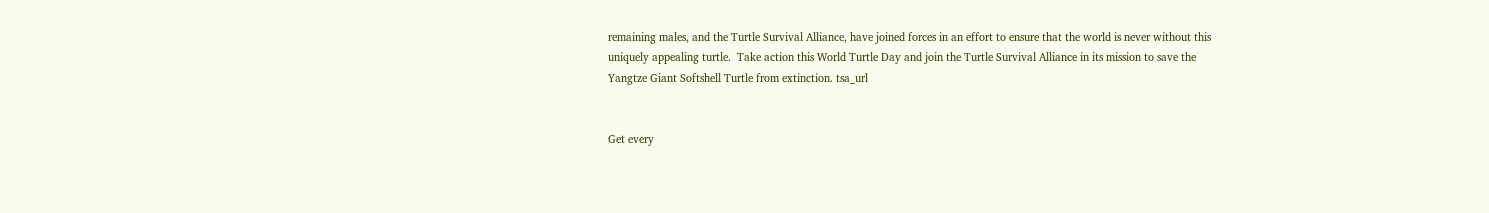remaining males, and the Turtle Survival Alliance, have joined forces in an effort to ensure that the world is never without this uniquely appealing turtle.  Take action this World Turtle Day and join the Turtle Survival Alliance in its mission to save the Yangtze Giant Softshell Turtle from extinction. tsa_url


Get every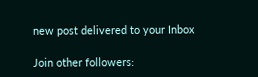new post delivered to your Inbox

Join other followers: